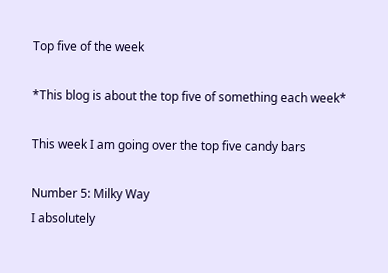Top five of the week

*This blog is about the top five of something each week*

This week I am going over the top five candy bars

Number 5: Milky Way
I absolutely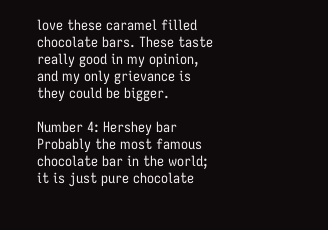love these caramel filled chocolate bars. These taste really good in my opinion, and my only grievance is they could be bigger.

Number 4: Hershey bar
Probably the most famous chocolate bar in the world; it is just pure chocolate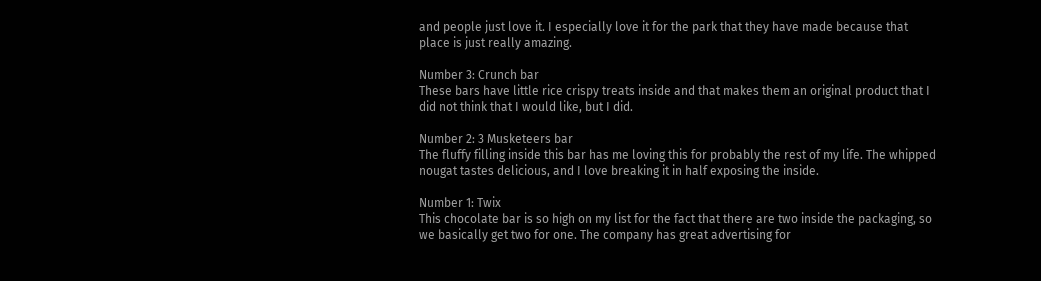and people just love it. I especially love it for the park that they have made because that place is just really amazing.

Number 3: Crunch bar
These bars have little rice crispy treats inside and that makes them an original product that I did not think that I would like, but I did.

Number 2: 3 Musketeers bar
The fluffy filling inside this bar has me loving this for probably the rest of my life. The whipped nougat tastes delicious, and I love breaking it in half exposing the inside.

Number 1: Twix
This chocolate bar is so high on my list for the fact that there are two inside the packaging, so we basically get two for one. The company has great advertising for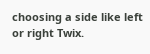choosing a side like left or right Twix.